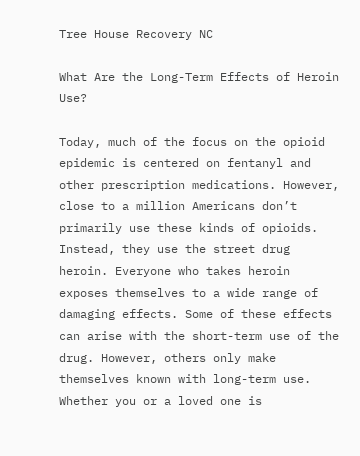Tree House Recovery NC

What Are the Long-Term Effects of Heroin Use?

Today, much of the focus on the opioid epidemic is centered on fentanyl and other prescription medications. However, close to a million Americans don’t primarily use these kinds of opioids. Instead, they use the street drug heroin. Everyone who takes heroin exposes themselves to a wide range of damaging effects. Some of these effects can arise with the short-term use of the drug. However, others only make themselves known with long-term use. Whether you or a loved one is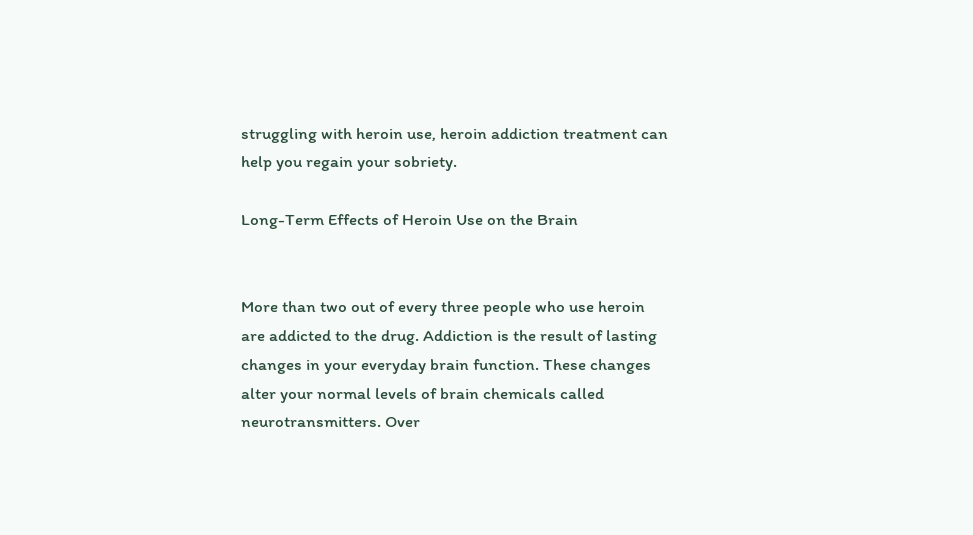struggling with heroin use, heroin addiction treatment can help you regain your sobriety.

Long-Term Effects of Heroin Use on the Brain


More than two out of every three people who use heroin are addicted to the drug. Addiction is the result of lasting changes in your everyday brain function. These changes alter your normal levels of brain chemicals called neurotransmitters. Over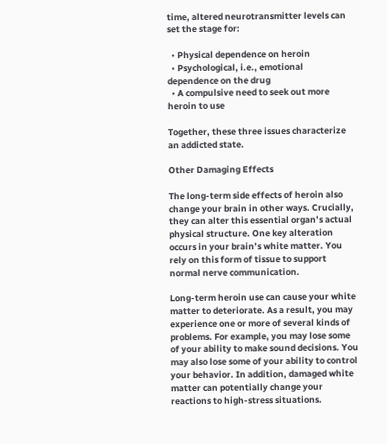time, altered neurotransmitter levels can set the stage for:

  • Physical dependence on heroin
  • Psychological, i.e., emotional dependence on the drug
  • A compulsive need to seek out more heroin to use

Together, these three issues characterize an addicted state.

Other Damaging Effects

The long-term side effects of heroin also change your brain in other ways. Crucially, they can alter this essential organ’s actual physical structure. One key alteration occurs in your brain’s white matter. You rely on this form of tissue to support normal nerve communication.

Long-term heroin use can cause your white matter to deteriorate. As a result, you may experience one or more of several kinds of problems. For example, you may lose some of your ability to make sound decisions. You may also lose some of your ability to control your behavior. In addition, damaged white matter can potentially change your reactions to high-stress situations.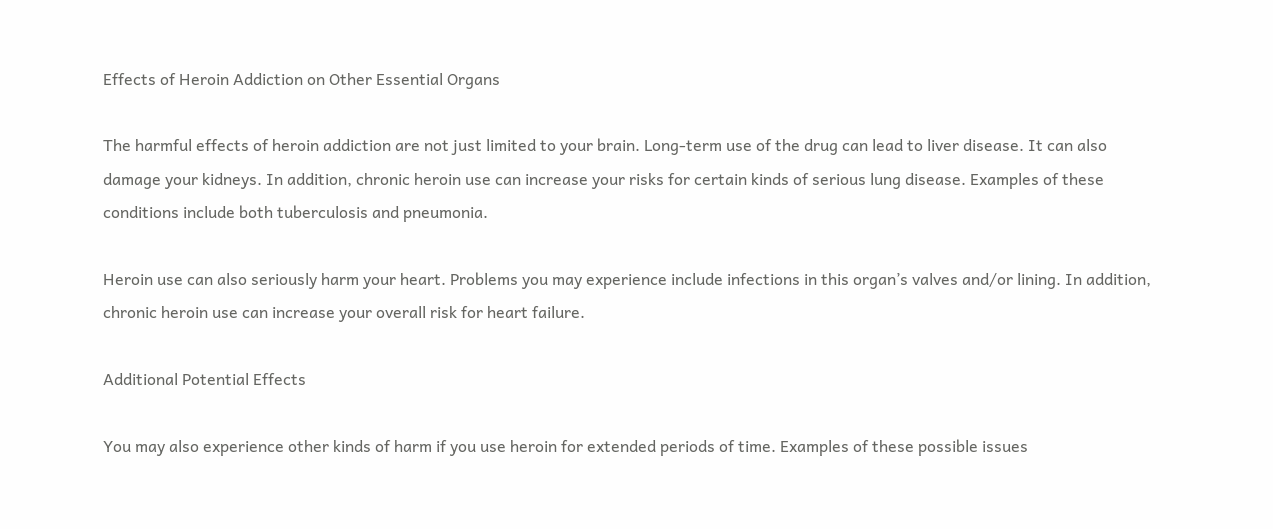Effects of Heroin Addiction on Other Essential Organs

The harmful effects of heroin addiction are not just limited to your brain. Long-term use of the drug can lead to liver disease. It can also damage your kidneys. In addition, chronic heroin use can increase your risks for certain kinds of serious lung disease. Examples of these conditions include both tuberculosis and pneumonia.

Heroin use can also seriously harm your heart. Problems you may experience include infections in this organ’s valves and/or lining. In addition, chronic heroin use can increase your overall risk for heart failure.

Additional Potential Effects

You may also experience other kinds of harm if you use heroin for extended periods of time. Examples of these possible issues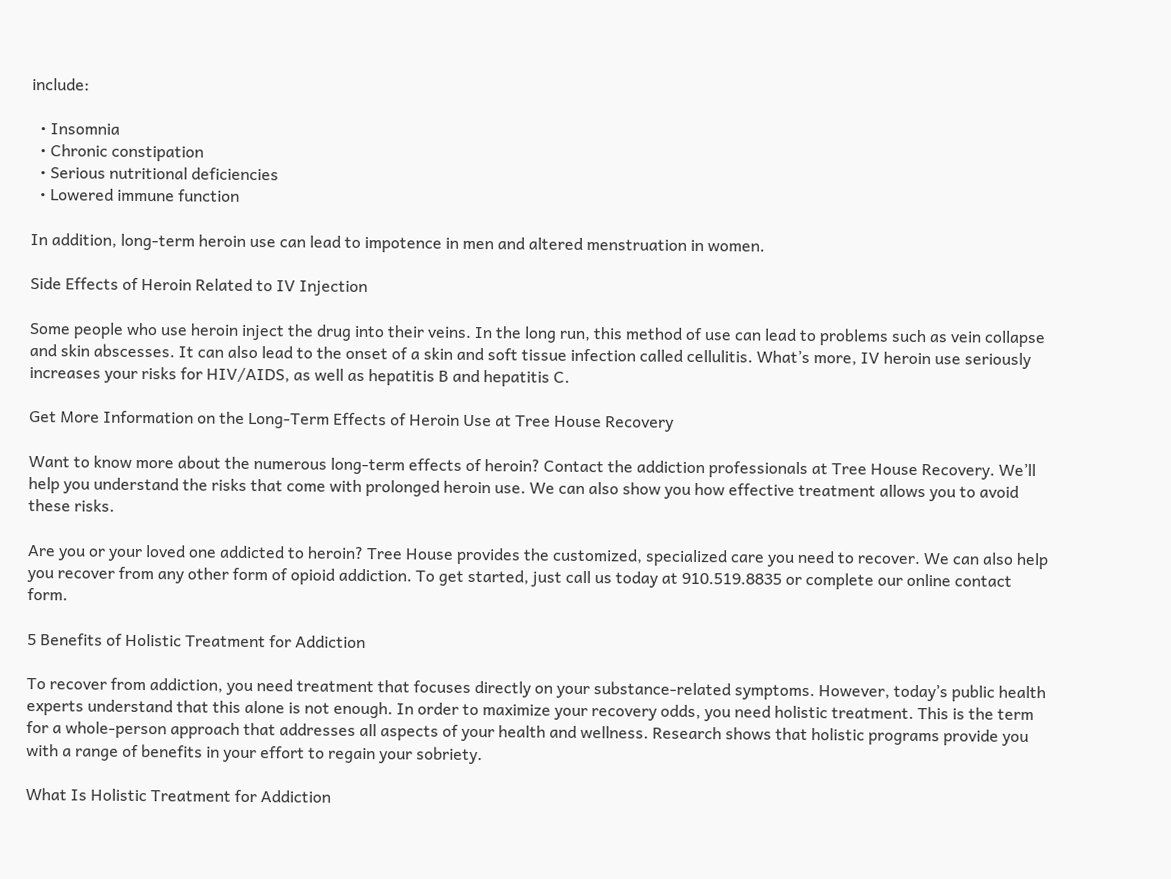include:

  • Insomnia
  • Chronic constipation
  • Serious nutritional deficiencies
  • Lowered immune function

In addition, long-term heroin use can lead to impotence in men and altered menstruation in women.

Side Effects of Heroin Related to IV Injection

Some people who use heroin inject the drug into their veins. In the long run, this method of use can lead to problems such as vein collapse and skin abscesses. It can also lead to the onset of a skin and soft tissue infection called cellulitis. What’s more, IV heroin use seriously increases your risks for HIV/AIDS, as well as hepatitis B and hepatitis C.

Get More Information on the Long-Term Effects of Heroin Use at Tree House Recovery

Want to know more about the numerous long-term effects of heroin? Contact the addiction professionals at Tree House Recovery. We’ll help you understand the risks that come with prolonged heroin use. We can also show you how effective treatment allows you to avoid these risks.

Are you or your loved one addicted to heroin? Tree House provides the customized, specialized care you need to recover. We can also help you recover from any other form of opioid addiction. To get started, just call us today at 910.519.8835 or complete our online contact form.

5 Benefits of Holistic Treatment for Addiction

To recover from addiction, you need treatment that focuses directly on your substance-related symptoms. However, today’s public health experts understand that this alone is not enough. In order to maximize your recovery odds, you need holistic treatment. This is the term for a whole-person approach that addresses all aspects of your health and wellness. Research shows that holistic programs provide you with a range of benefits in your effort to regain your sobriety.

What Is Holistic Treatment for Addiction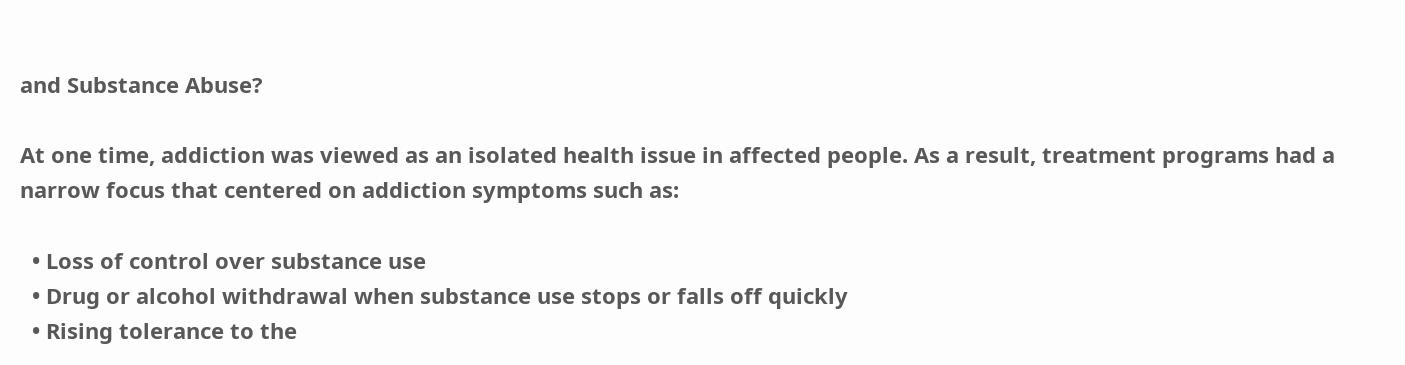and Substance Abuse?

At one time, addiction was viewed as an isolated health issue in affected people. As a result, treatment programs had a narrow focus that centered on addiction symptoms such as:

  • Loss of control over substance use
  • Drug or alcohol withdrawal when substance use stops or falls off quickly
  • Rising tolerance to the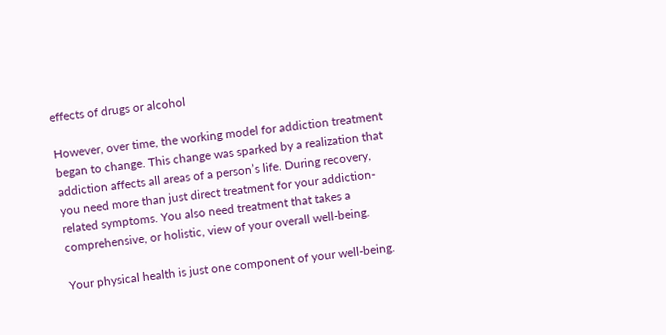effects of drugs or alcohol

However, over time, the working model for addiction treatment began to change. This change was sparked by a realization that addiction affects all areas of a person’s life. During recovery, you need more than just direct treatment for your addiction-related symptoms. You also need treatment that takes a comprehensive, or holistic, view of your overall well-being.

Your physical health is just one component of your well-being.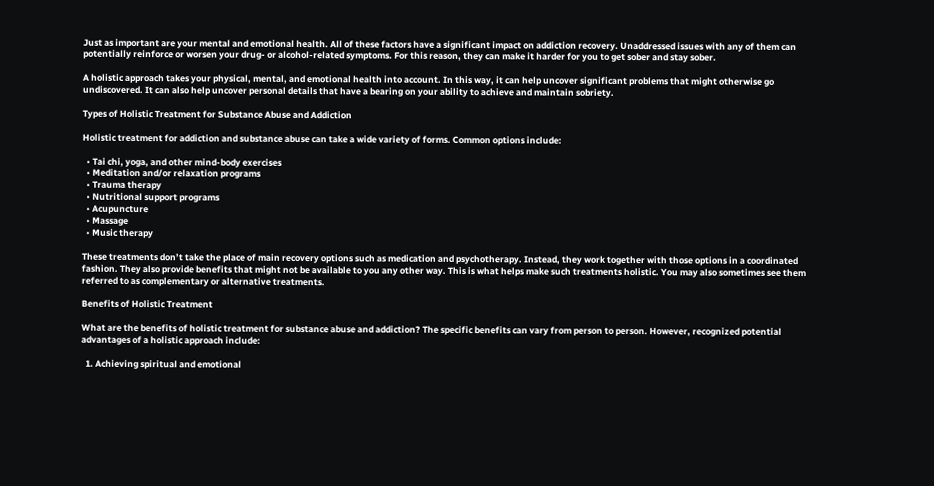Just as important are your mental and emotional health. All of these factors have a significant impact on addiction recovery. Unaddressed issues with any of them can potentially reinforce or worsen your drug- or alcohol-related symptoms. For this reason, they can make it harder for you to get sober and stay sober.

A holistic approach takes your physical, mental, and emotional health into account. In this way, it can help uncover significant problems that might otherwise go undiscovered. It can also help uncover personal details that have a bearing on your ability to achieve and maintain sobriety.

Types of Holistic Treatment for Substance Abuse and Addiction

Holistic treatment for addiction and substance abuse can take a wide variety of forms. Common options include:

  • Tai chi, yoga, and other mind-body exercises
  • Meditation and/or relaxation programs
  • Trauma therapy
  • Nutritional support programs
  • Acupuncture
  • Massage
  • Music therapy

These treatments don’t take the place of main recovery options such as medication and psychotherapy. Instead, they work together with those options in a coordinated fashion. They also provide benefits that might not be available to you any other way. This is what helps make such treatments holistic. You may also sometimes see them referred to as complementary or alternative treatments.

Benefits of Holistic Treatment

What are the benefits of holistic treatment for substance abuse and addiction? The specific benefits can vary from person to person. However, recognized potential advantages of a holistic approach include:

  1. Achieving spiritual and emotional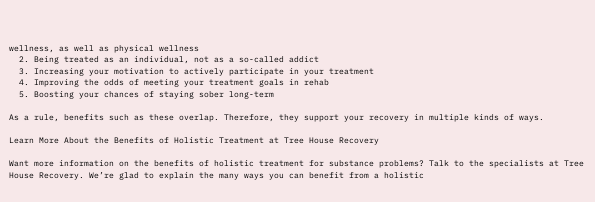wellness, as well as physical wellness
  2. Being treated as an individual, not as a so-called addict
  3. Increasing your motivation to actively participate in your treatment
  4. Improving the odds of meeting your treatment goals in rehab
  5. Boosting your chances of staying sober long-term

As a rule, benefits such as these overlap. Therefore, they support your recovery in multiple kinds of ways.

Learn More About the Benefits of Holistic Treatment at Tree House Recovery

Want more information on the benefits of holistic treatment for substance problems? Talk to the specialists at Tree House Recovery. We’re glad to explain the many ways you can benefit from a holistic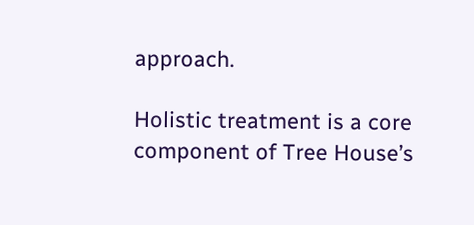approach.

Holistic treatment is a core component of Tree House’s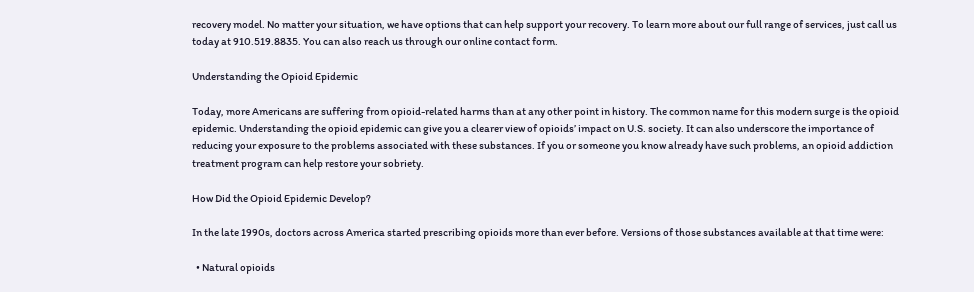recovery model. No matter your situation, we have options that can help support your recovery. To learn more about our full range of services, just call us today at 910.519.8835. You can also reach us through our online contact form.

Understanding the Opioid Epidemic

Today, more Americans are suffering from opioid-related harms than at any other point in history. The common name for this modern surge is the opioid epidemic. Understanding the opioid epidemic can give you a clearer view of opioids’ impact on U.S. society. It can also underscore the importance of reducing your exposure to the problems associated with these substances. If you or someone you know already have such problems, an opioid addiction treatment program can help restore your sobriety.

How Did the Opioid Epidemic Develop?

In the late 1990s, doctors across America started prescribing opioids more than ever before. Versions of those substances available at that time were:

  • Natural opioids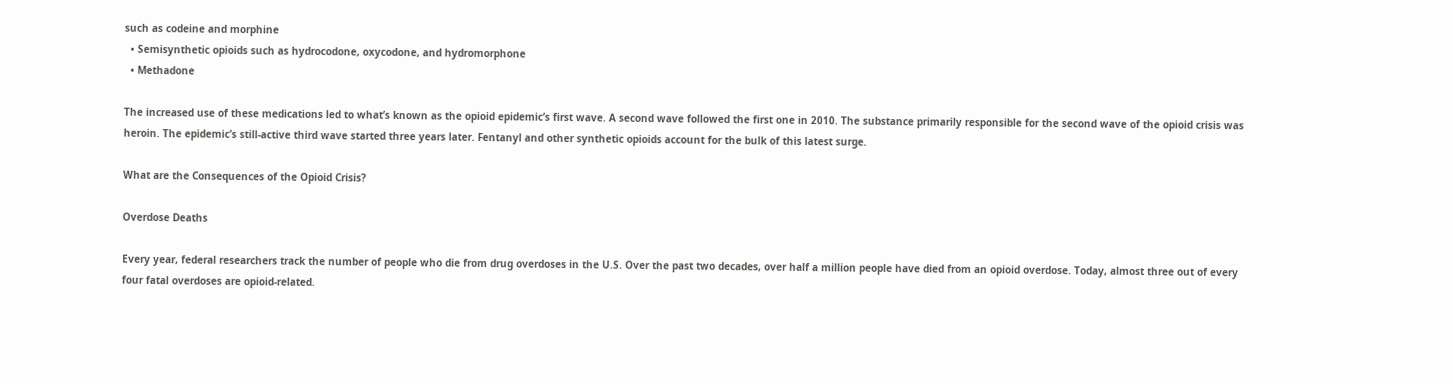such as codeine and morphine
  • Semisynthetic opioids such as hydrocodone, oxycodone, and hydromorphone
  • Methadone

The increased use of these medications led to what’s known as the opioid epidemic’s first wave. A second wave followed the first one in 2010. The substance primarily responsible for the second wave of the opioid crisis was heroin. The epidemic’s still-active third wave started three years later. Fentanyl and other synthetic opioids account for the bulk of this latest surge.

What are the Consequences of the Opioid Crisis?

Overdose Deaths

Every year, federal researchers track the number of people who die from drug overdoses in the U.S. Over the past two decades, over half a million people have died from an opioid overdose. Today, almost three out of every four fatal overdoses are opioid-related.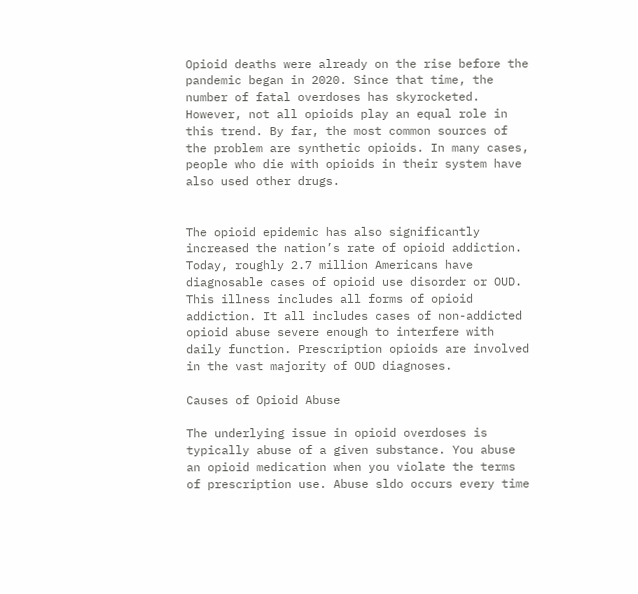Opioid deaths were already on the rise before the pandemic began in 2020. Since that time, the number of fatal overdoses has skyrocketed. However, not all opioids play an equal role in this trend. By far, the most common sources of the problem are synthetic opioids. In many cases, people who die with opioids in their system have also used other drugs.


The opioid epidemic has also significantly increased the nation’s rate of opioid addiction. Today, roughly 2.7 million Americans have diagnosable cases of opioid use disorder or OUD. This illness includes all forms of opioid addiction. It all includes cases of non-addicted opioid abuse severe enough to interfere with daily function. Prescription opioids are involved in the vast majority of OUD diagnoses.

Causes of Opioid Abuse

The underlying issue in opioid overdoses is typically abuse of a given substance. You abuse an opioid medication when you violate the terms of prescription use. Abuse sldo occurs every time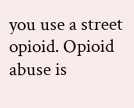you use a street opioid. Opioid abuse is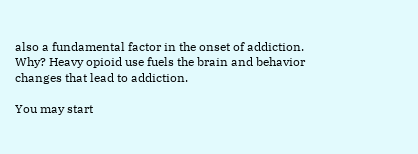also a fundamental factor in the onset of addiction. Why? Heavy opioid use fuels the brain and behavior changes that lead to addiction.

You may start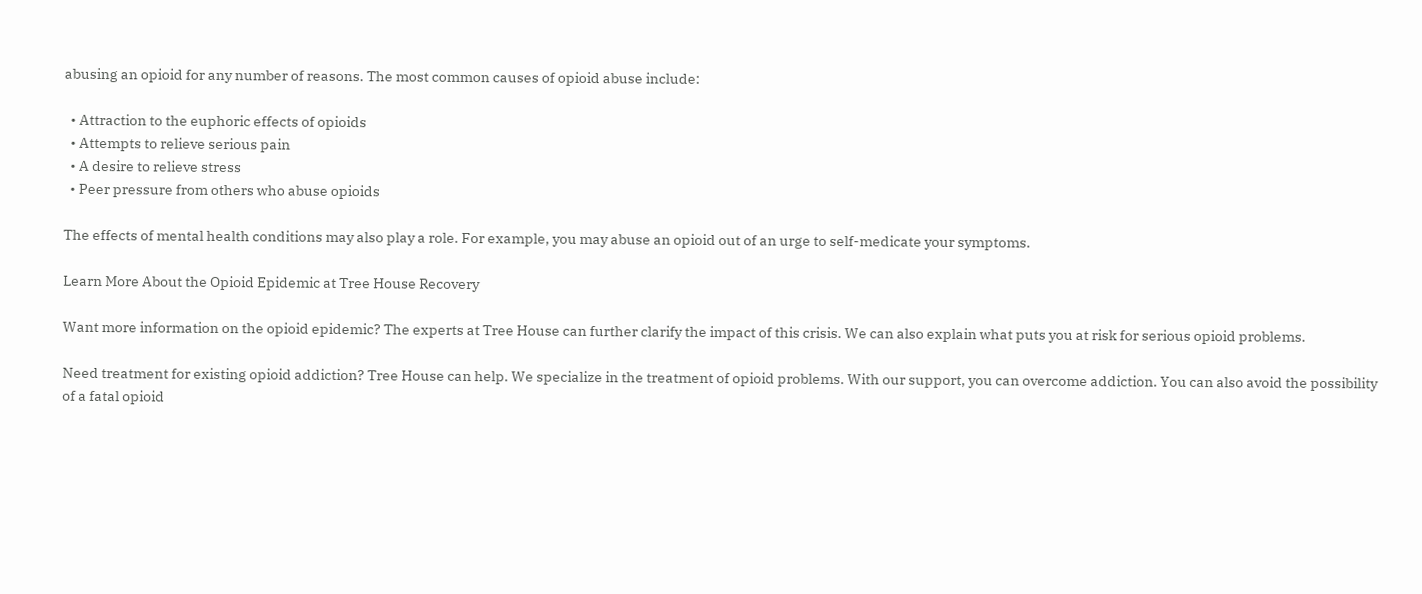abusing an opioid for any number of reasons. The most common causes of opioid abuse include:

  • Attraction to the euphoric effects of opioids
  • Attempts to relieve serious pain
  • A desire to relieve stress
  • Peer pressure from others who abuse opioids

The effects of mental health conditions may also play a role. For example, you may abuse an opioid out of an urge to self-medicate your symptoms.

Learn More About the Opioid Epidemic at Tree House Recovery

Want more information on the opioid epidemic? The experts at Tree House can further clarify the impact of this crisis. We can also explain what puts you at risk for serious opioid problems.

Need treatment for existing opioid addiction? Tree House can help. We specialize in the treatment of opioid problems. With our support, you can overcome addiction. You can also avoid the possibility of a fatal opioid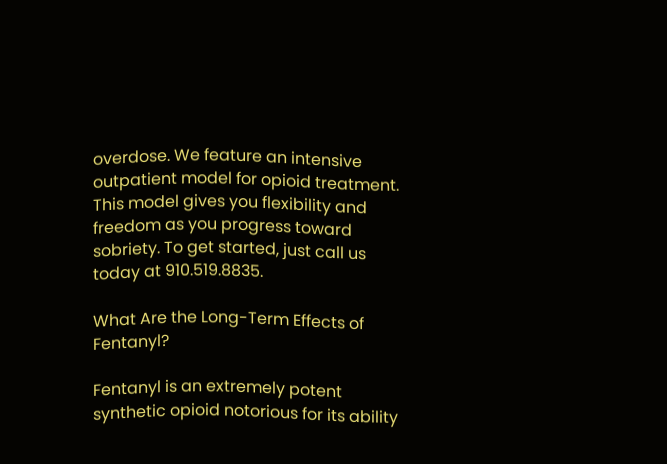overdose. We feature an intensive outpatient model for opioid treatment. This model gives you flexibility and freedom as you progress toward sobriety. To get started, just call us today at 910.519.8835.

What Are the Long-Term Effects of Fentanyl?

Fentanyl is an extremely potent synthetic opioid notorious for its ability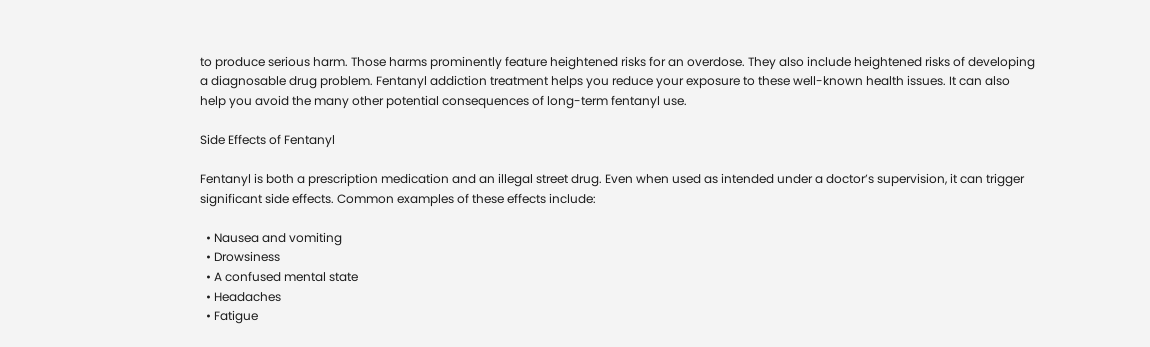to produce serious harm. Those harms prominently feature heightened risks for an overdose. They also include heightened risks of developing a diagnosable drug problem. Fentanyl addiction treatment helps you reduce your exposure to these well-known health issues. It can also help you avoid the many other potential consequences of long-term fentanyl use.

Side Effects of Fentanyl

Fentanyl is both a prescription medication and an illegal street drug. Even when used as intended under a doctor’s supervision, it can trigger significant side effects. Common examples of these effects include:

  • Nausea and vomiting
  • Drowsiness
  • A confused mental state
  • Headaches
  • Fatigue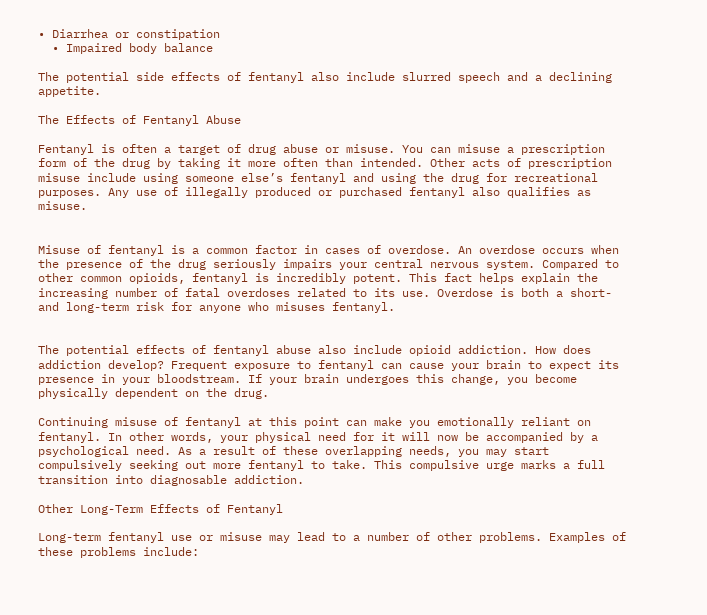• Diarrhea or constipation
  • Impaired body balance

The potential side effects of fentanyl also include slurred speech and a declining appetite.

The Effects of Fentanyl Abuse

Fentanyl is often a target of drug abuse or misuse. You can misuse a prescription form of the drug by taking it more often than intended. Other acts of prescription misuse include using someone else’s fentanyl and using the drug for recreational purposes. Any use of illegally produced or purchased fentanyl also qualifies as misuse.


Misuse of fentanyl is a common factor in cases of overdose. An overdose occurs when the presence of the drug seriously impairs your central nervous system. Compared to other common opioids, fentanyl is incredibly potent. This fact helps explain the increasing number of fatal overdoses related to its use. Overdose is both a short- and long-term risk for anyone who misuses fentanyl.


The potential effects of fentanyl abuse also include opioid addiction. How does addiction develop? Frequent exposure to fentanyl can cause your brain to expect its presence in your bloodstream. If your brain undergoes this change, you become physically dependent on the drug.

Continuing misuse of fentanyl at this point can make you emotionally reliant on fentanyl. In other words, your physical need for it will now be accompanied by a psychological need. As a result of these overlapping needs, you may start compulsively seeking out more fentanyl to take. This compulsive urge marks a full transition into diagnosable addiction.

Other Long-Term Effects of Fentanyl

Long-term fentanyl use or misuse may lead to a number of other problems. Examples of these problems include: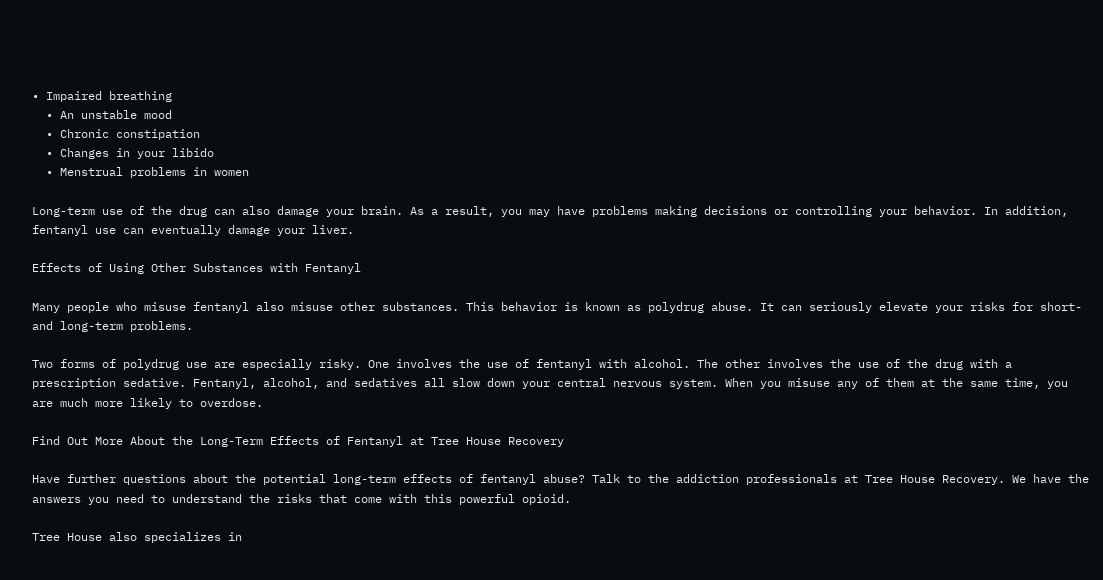• Impaired breathing
  • An unstable mood
  • Chronic constipation
  • Changes in your libido
  • Menstrual problems in women

Long-term use of the drug can also damage your brain. As a result, you may have problems making decisions or controlling your behavior. In addition, fentanyl use can eventually damage your liver.

Effects of Using Other Substances with Fentanyl

Many people who misuse fentanyl also misuse other substances. This behavior is known as polydrug abuse. It can seriously elevate your risks for short- and long-term problems.

Two forms of polydrug use are especially risky. One involves the use of fentanyl with alcohol. The other involves the use of the drug with a prescription sedative. Fentanyl, alcohol, and sedatives all slow down your central nervous system. When you misuse any of them at the same time, you are much more likely to overdose.

Find Out More About the Long-Term Effects of Fentanyl at Tree House Recovery

Have further questions about the potential long-term effects of fentanyl abuse? Talk to the addiction professionals at Tree House Recovery. We have the answers you need to understand the risks that come with this powerful opioid.

Tree House also specializes in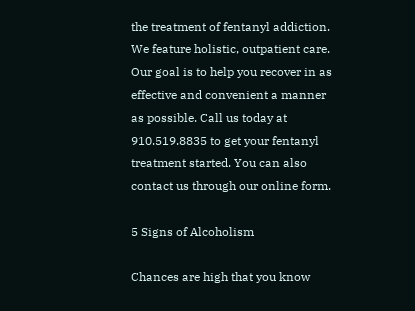the treatment of fentanyl addiction. We feature holistic, outpatient care. Our goal is to help you recover in as effective and convenient a manner as possible. Call us today at 910.519.8835 to get your fentanyl treatment started. You can also contact us through our online form.

5 Signs of Alcoholism

Chances are high that you know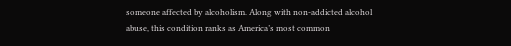someone affected by alcoholism. Along with non-addicted alcohol abuse, this condition ranks as America’s most common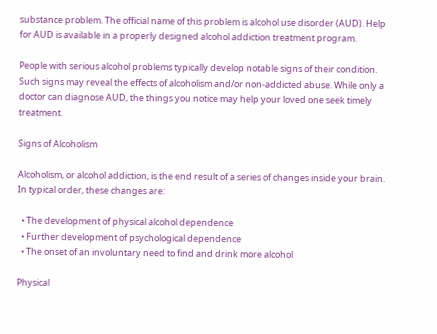substance problem. The official name of this problem is alcohol use disorder (AUD). Help for AUD is available in a properly designed alcohol addiction treatment program.

People with serious alcohol problems typically develop notable signs of their condition. Such signs may reveal the effects of alcoholism and/or non-addicted abuse. While only a doctor can diagnose AUD, the things you notice may help your loved one seek timely treatment.

Signs of Alcoholism

Alcoholism, or alcohol addiction, is the end result of a series of changes inside your brain. In typical order, these changes are:

  • The development of physical alcohol dependence
  • Further development of psychological dependence
  • The onset of an involuntary need to find and drink more alcohol

Physical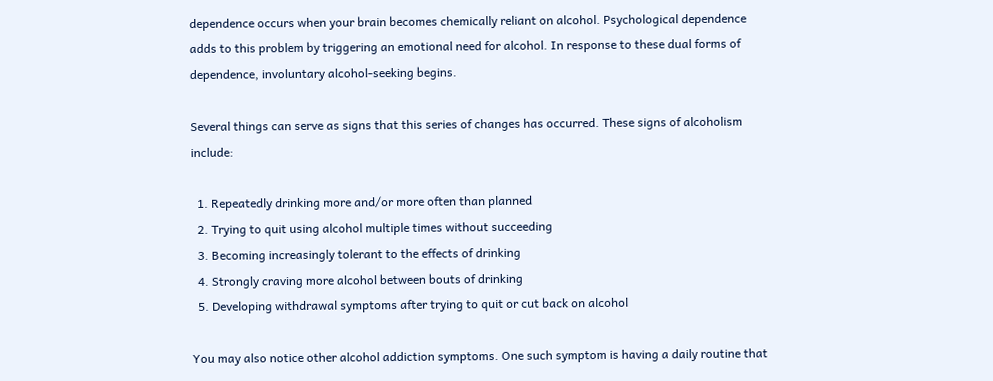dependence occurs when your brain becomes chemically reliant on alcohol. Psychological dependence adds to this problem by triggering an emotional need for alcohol. In response to these dual forms of dependence, involuntary alcohol-seeking begins.

Several things can serve as signs that this series of changes has occurred. These signs of alcoholism include:

  1. Repeatedly drinking more and/or more often than planned
  2. Trying to quit using alcohol multiple times without succeeding
  3. Becoming increasingly tolerant to the effects of drinking
  4. Strongly craving more alcohol between bouts of drinking
  5. Developing withdrawal symptoms after trying to quit or cut back on alcohol

You may also notice other alcohol addiction symptoms. One such symptom is having a daily routine that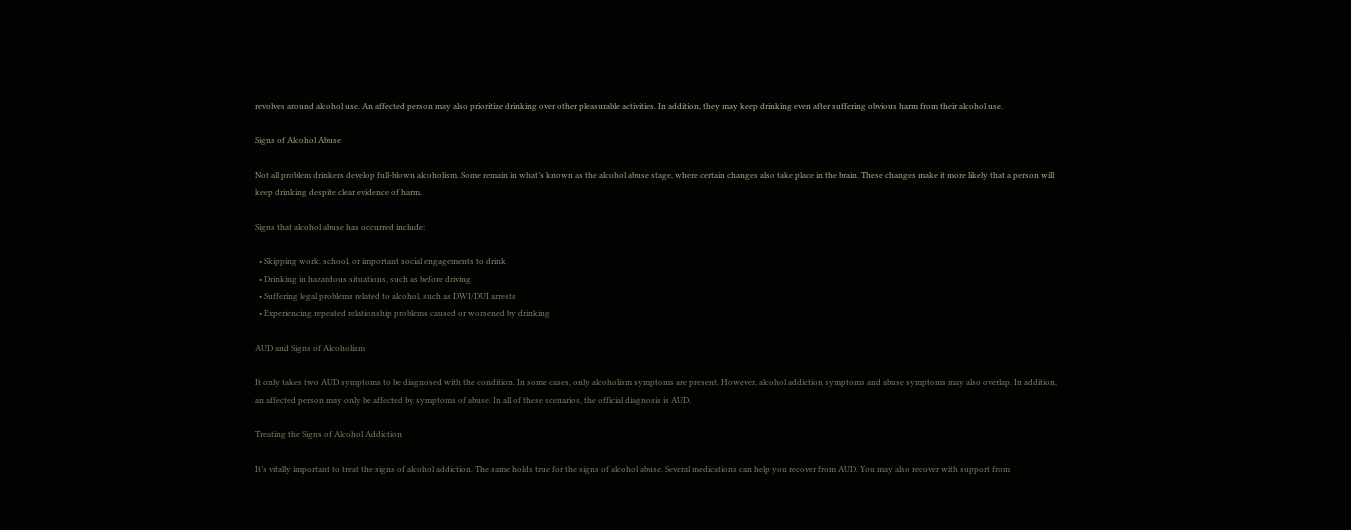revolves around alcohol use. An affected person may also prioritize drinking over other pleasurable activities. In addition, they may keep drinking even after suffering obvious harm from their alcohol use.

Signs of Alcohol Abuse

Not all problem drinkers develop full-blown alcoholism. Some remain in what’s known as the alcohol abuse stage, where certain changes also take place in the brain. These changes make it more likely that a person will keep drinking despite clear evidence of harm.

Signs that alcohol abuse has occurred include:

  • Skipping work, school, or important social engagements to drink
  • Drinking in hazardous situations, such as before driving
  • Suffering legal problems related to alcohol, such as DWI/DUI arrests
  • Experiencing repeated relationship problems caused or worsened by drinking

AUD and Signs of Alcoholism

It only takes two AUD symptoms to be diagnosed with the condition. In some cases, only alcoholism symptoms are present. However, alcohol addiction symptoms and abuse symptoms may also overlap. In addition, an affected person may only be affected by symptoms of abuse. In all of these scenarios, the official diagnosis is AUD.

Treating the Signs of Alcohol Addiction

It’s vitally important to treat the signs of alcohol addiction. The same holds true for the signs of alcohol abuse. Several medications can help you recover from AUD. You may also recover with support from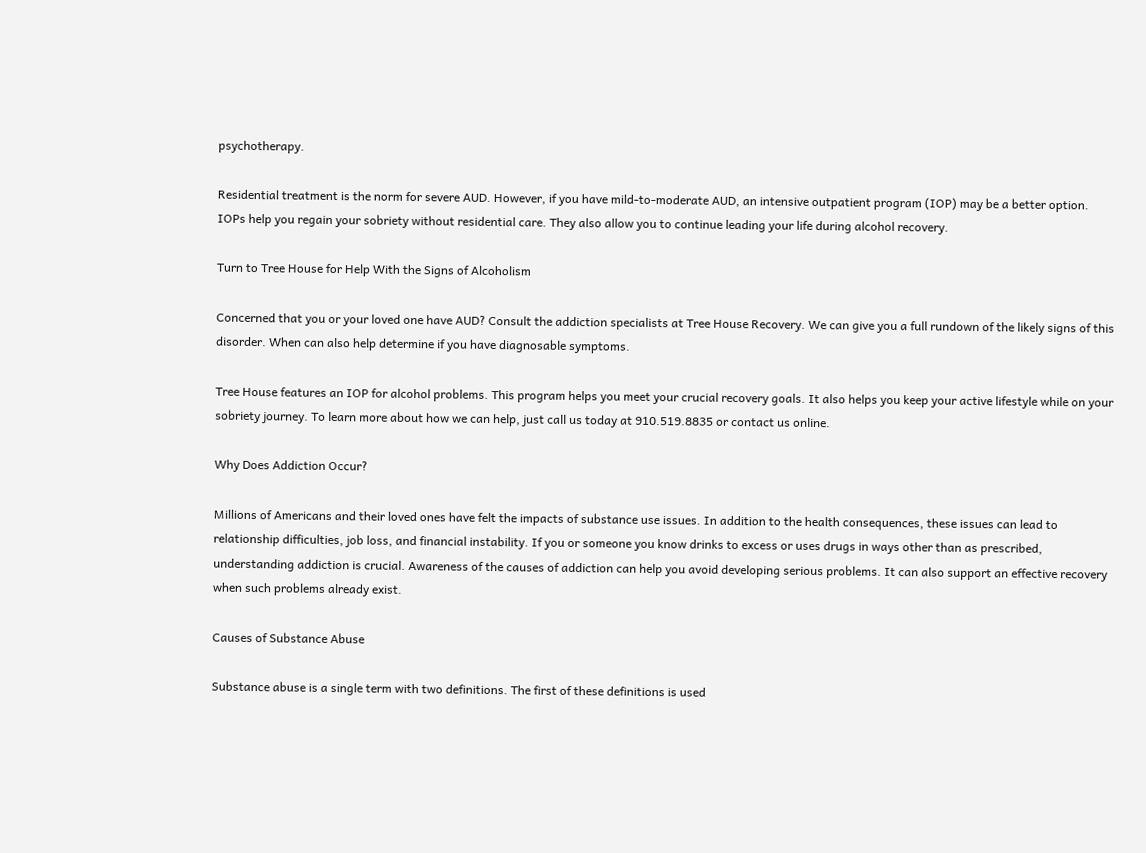psychotherapy.

Residential treatment is the norm for severe AUD. However, if you have mild-to-moderate AUD, an intensive outpatient program (IOP) may be a better option. IOPs help you regain your sobriety without residential care. They also allow you to continue leading your life during alcohol recovery.

Turn to Tree House for Help With the Signs of Alcoholism

Concerned that you or your loved one have AUD? Consult the addiction specialists at Tree House Recovery. We can give you a full rundown of the likely signs of this disorder. When can also help determine if you have diagnosable symptoms.

Tree House features an IOP for alcohol problems. This program helps you meet your crucial recovery goals. It also helps you keep your active lifestyle while on your sobriety journey. To learn more about how we can help, just call us today at 910.519.8835 or contact us online.

Why Does Addiction Occur?

Millions of Americans and their loved ones have felt the impacts of substance use issues. In addition to the health consequences, these issues can lead to relationship difficulties, job loss, and financial instability. If you or someone you know drinks to excess or uses drugs in ways other than as prescribed, understanding addiction is crucial. Awareness of the causes of addiction can help you avoid developing serious problems. It can also support an effective recovery when such problems already exist.

Causes of Substance Abuse

Substance abuse is a single term with two definitions. The first of these definitions is used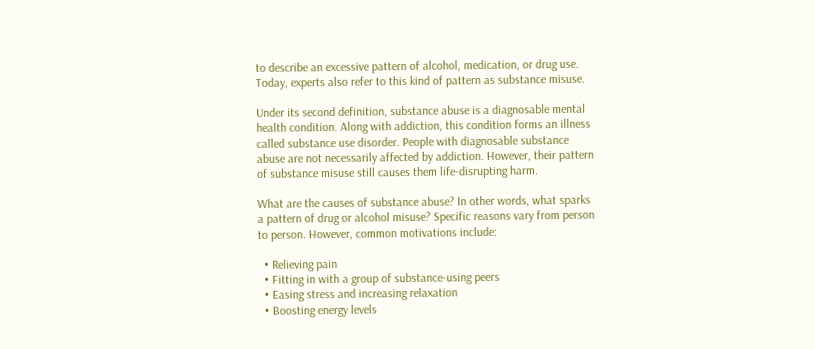to describe an excessive pattern of alcohol, medication, or drug use. Today, experts also refer to this kind of pattern as substance misuse.

Under its second definition, substance abuse is a diagnosable mental health condition. Along with addiction, this condition forms an illness called substance use disorder. People with diagnosable substance abuse are not necessarily affected by addiction. However, their pattern of substance misuse still causes them life-disrupting harm.

What are the causes of substance abuse? In other words, what sparks a pattern of drug or alcohol misuse? Specific reasons vary from person to person. However, common motivations include:

  • Relieving pain
  • Fitting in with a group of substance-using peers
  • Easing stress and increasing relaxation
  • Boosting energy levels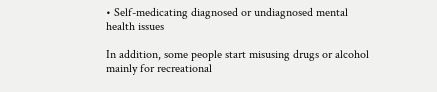• Self-medicating diagnosed or undiagnosed mental health issues

In addition, some people start misusing drugs or alcohol mainly for recreational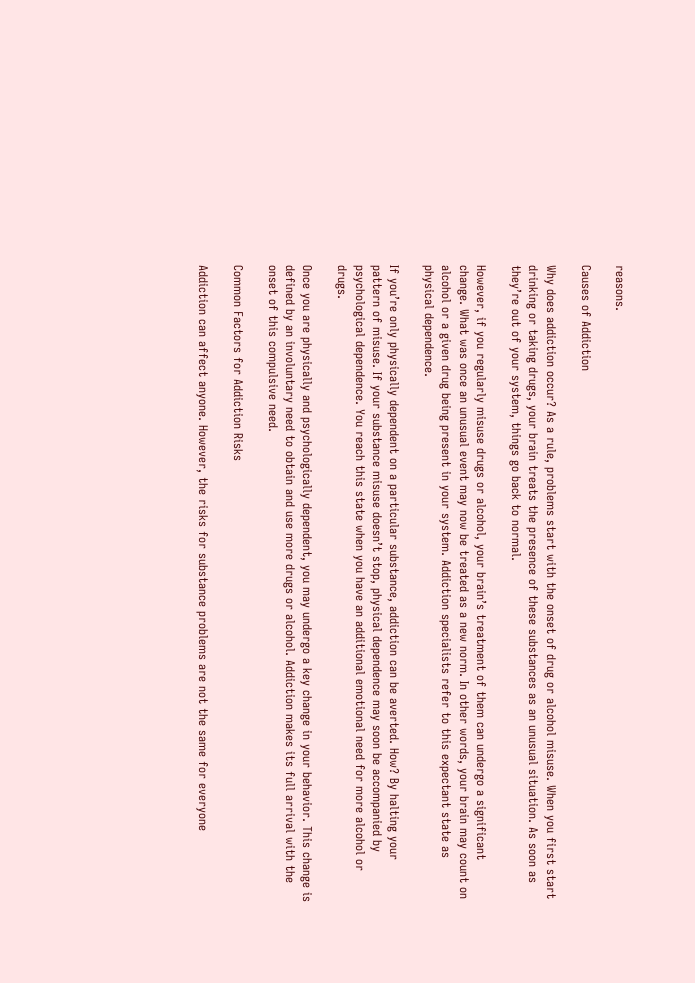reasons.

Causes of Addiction

Why does addiction occur? As a rule, problems start with the onset of drug or alcohol misuse. When you first start drinking or taking drugs, your brain treats the presence of these substances as an unusual situation. As soon as they’re out of your system, things go back to normal.

However, if you regularly misuse drugs or alcohol, your brain’s treatment of them can undergo a significant change. What was once an unusual event may now be treated as a new norm. In other words, your brain may count on alcohol or a given drug being present in your system. Addiction specialists refer to this expectant state as physical dependence.

If you’re only physically dependent on a particular substance, addiction can be averted. How? By halting your pattern of misuse. If your substance misuse doesn’t stop, physical dependence may soon be accompanied by psychological dependence. You reach this state when you have an additional emotional need for more alcohol or drugs.

Once you are physically and psychologically dependent, you may undergo a key change in your behavior. This change is defined by an involuntary need to obtain and use more drugs or alcohol. Addiction makes its full arrival with the onset of this compulsive need.

Common Factors for Addiction Risks

Addiction can affect anyone. However, the risks for substance problems are not the same for everyone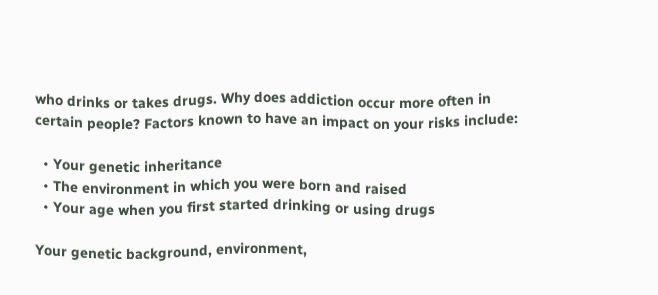who drinks or takes drugs. Why does addiction occur more often in certain people? Factors known to have an impact on your risks include:

  • Your genetic inheritance
  • The environment in which you were born and raised
  • Your age when you first started drinking or using drugs

Your genetic background, environment,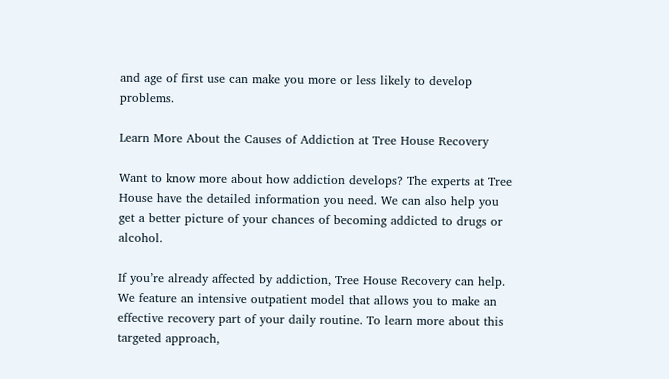and age of first use can make you more or less likely to develop problems.

Learn More About the Causes of Addiction at Tree House Recovery

Want to know more about how addiction develops? The experts at Tree House have the detailed information you need. We can also help you get a better picture of your chances of becoming addicted to drugs or alcohol.

If you’re already affected by addiction, Tree House Recovery can help. We feature an intensive outpatient model that allows you to make an effective recovery part of your daily routine. To learn more about this targeted approach,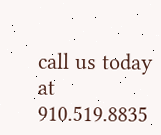call us today at 910.519.8835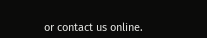or contact us online.